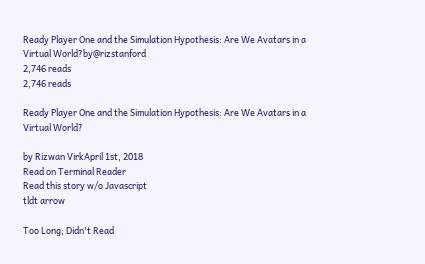Ready Player One and the Simulation Hypothesis: Are We Avatars in a Virtual World?by@rizstanford
2,746 reads
2,746 reads

Ready Player One and the Simulation Hypothesis: Are We Avatars in a Virtual World?

by Rizwan VirkApril 1st, 2018
Read on Terminal Reader
Read this story w/o Javascript
tldt arrow

Too Long; Didn't Read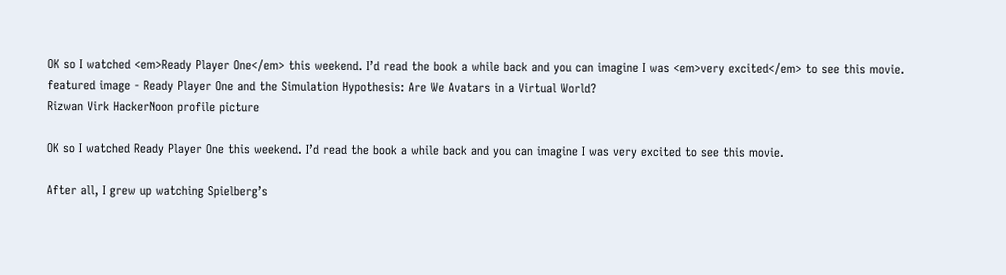OK so I watched <em>Ready Player One</em> this weekend. I’d read the book a while back and you can imagine I was <em>very excited</em> to see this movie.
featured image - Ready Player One and the Simulation Hypothesis: Are We Avatars in a Virtual World?
Rizwan Virk HackerNoon profile picture

OK so I watched Ready Player One this weekend. I’d read the book a while back and you can imagine I was very excited to see this movie.

After all, I grew up watching Spielberg’s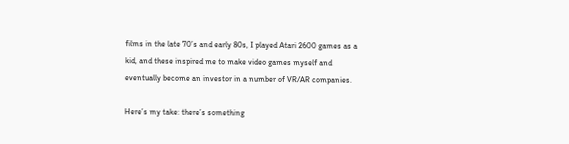films in the late 70’s and early 80s, I played Atari 2600 games as a kid, and these inspired me to make video games myself and eventually become an investor in a number of VR/AR companies.

Here’s my take: there’s something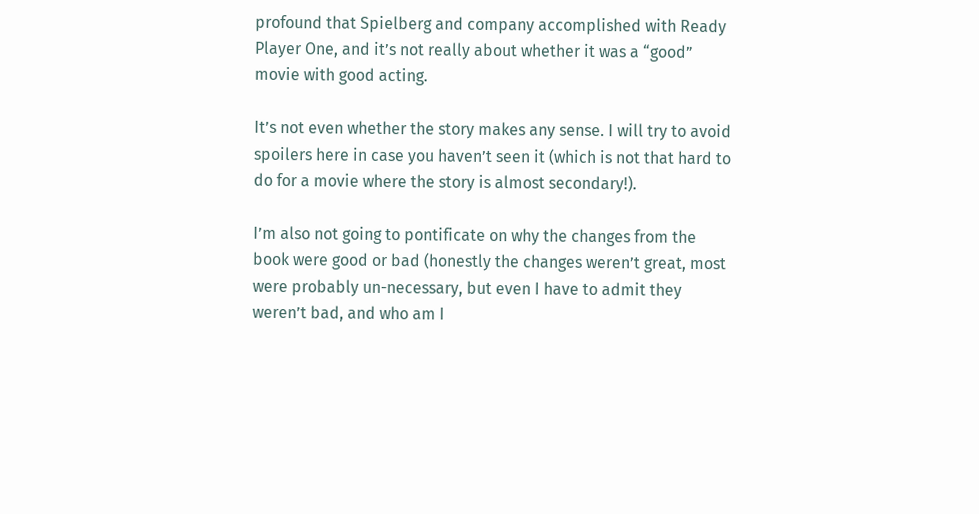profound that Spielberg and company accomplished with Ready Player One, and it’s not really about whether it was a “good” movie with good acting.

It’s not even whether the story makes any sense. I will try to avoid spoilers here in case you haven’t seen it (which is not that hard to do for a movie where the story is almost secondary!).

I’m also not going to pontificate on why the changes from the book were good or bad (honestly the changes weren’t great, most were probably un-necessary, but even I have to admit they weren’t bad, and who am I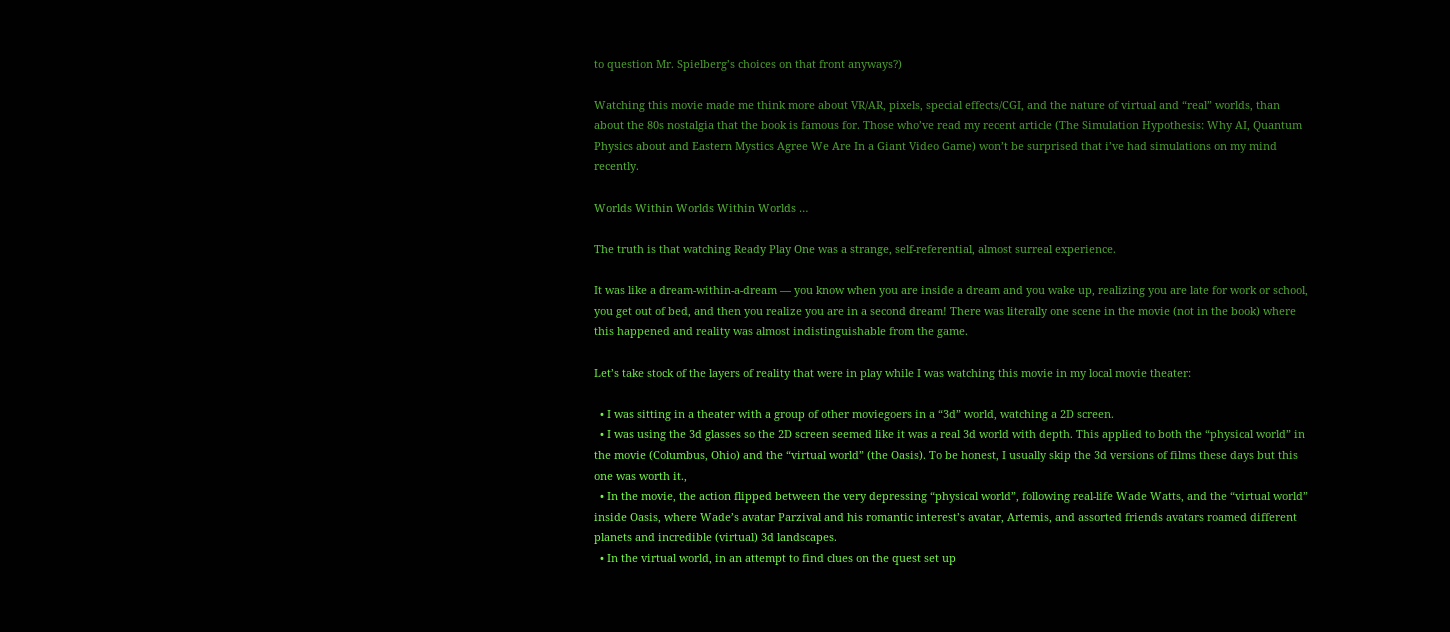to question Mr. Spielberg’s choices on that front anyways?)

Watching this movie made me think more about VR/AR, pixels, special effects/CGI, and the nature of virtual and “real” worlds, than about the 80s nostalgia that the book is famous for. Those who’ve read my recent article (The Simulation Hypothesis: Why AI, Quantum Physics about and Eastern Mystics Agree We Are In a Giant Video Game) won’t be surprised that i’ve had simulations on my mind recently.

Worlds Within Worlds Within Worlds …

The truth is that watching Ready Play One was a strange, self-referential, almost surreal experience.

It was like a dream-within-a-dream — you know when you are inside a dream and you wake up, realizing you are late for work or school, you get out of bed, and then you realize you are in a second dream! There was literally one scene in the movie (not in the book) where this happened and reality was almost indistinguishable from the game.

Let’s take stock of the layers of reality that were in play while I was watching this movie in my local movie theater:

  • I was sitting in a theater with a group of other moviegoers in a “3d” world, watching a 2D screen.
  • I was using the 3d glasses so the 2D screen seemed like it was a real 3d world with depth. This applied to both the “physical world” in the movie (Columbus, Ohio) and the “virtual world” (the Oasis). To be honest, I usually skip the 3d versions of films these days but this one was worth it.,
  • In the movie, the action flipped between the very depressing “physical world”, following real-life Wade Watts, and the “virtual world” inside Oasis, where Wade’s avatar Parzival and his romantic interest’s avatar, Artemis, and assorted friends avatars roamed different planets and incredible (virtual) 3d landscapes.
  • In the virtual world, in an attempt to find clues on the quest set up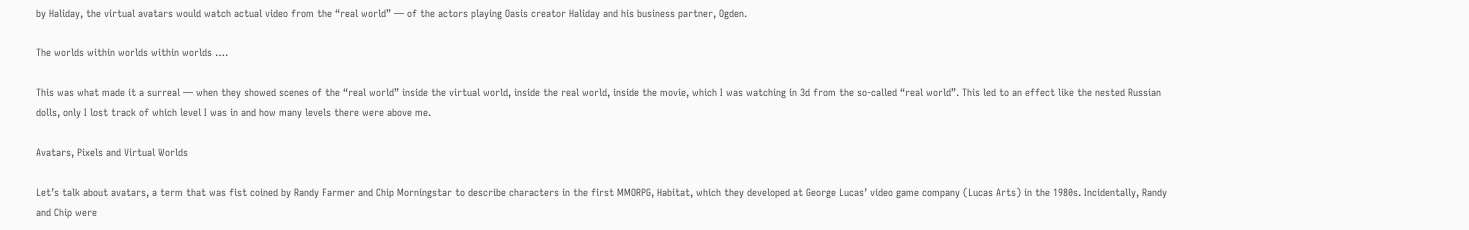by Haliday, the virtual avatars would watch actual video from the “real world” — of the actors playing Oasis creator Haliday and his business partner, Ogden.

The worlds within worlds within worlds ….

This was what made it a surreal — when they showed scenes of the “real world” inside the virtual world, inside the real world, inside the movie, which I was watching in 3d from the so-called “real world”. This led to an effect like the nested Russian dolls, only I lost track of which level I was in and how many levels there were above me.

Avatars, Pixels and Virtual Worlds

Let’s talk about avatars, a term that was fist coined by Randy Farmer and Chip Morningstar to describe characters in the first MMORPG, Habitat, which they developed at George Lucas’ video game company (Lucas Arts) in the 1980s. Incidentally, Randy and Chip were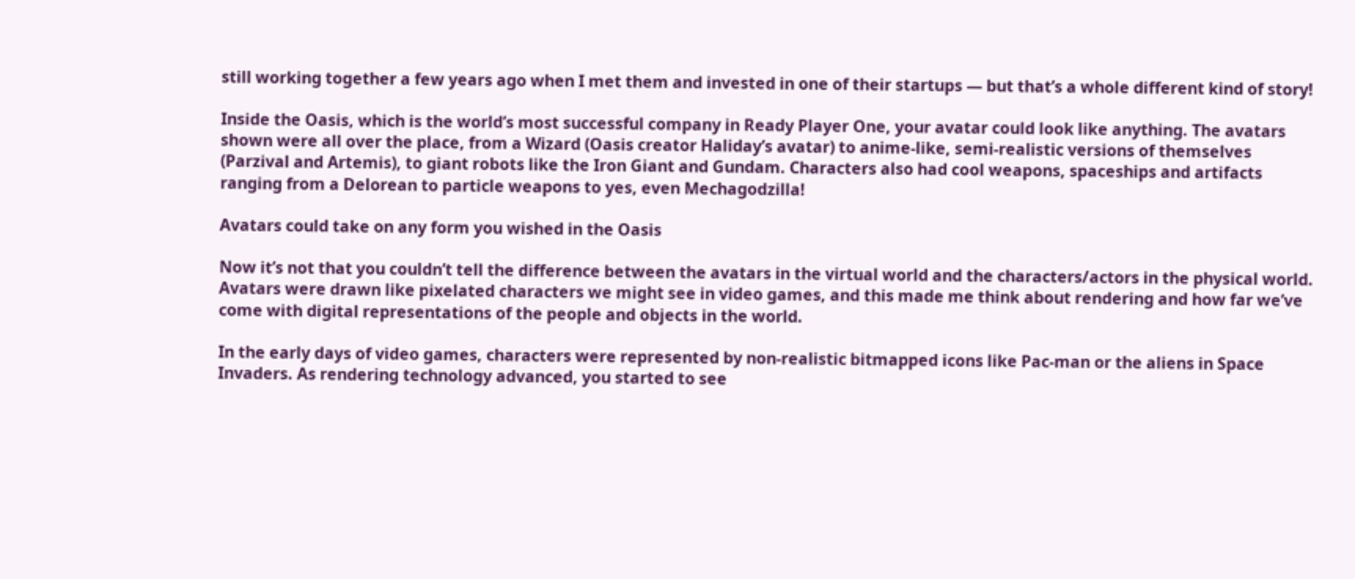still working together a few years ago when I met them and invested in one of their startups — but that’s a whole different kind of story!

Inside the Oasis, which is the world’s most successful company in Ready Player One, your avatar could look like anything. The avatars shown were all over the place, from a Wizard (Oasis creator Haliday’s avatar) to anime-like, semi-realistic versions of themselves (Parzival and Artemis), to giant robots like the Iron Giant and Gundam. Characters also had cool weapons, spaceships and artifacts ranging from a Delorean to particle weapons to yes, even Mechagodzilla!

Avatars could take on any form you wished in the Oasis

Now it’s not that you couldn’t tell the difference between the avatars in the virtual world and the characters/actors in the physical world. Avatars were drawn like pixelated characters we might see in video games, and this made me think about rendering and how far we’ve come with digital representations of the people and objects in the world.

In the early days of video games, characters were represented by non-realistic bitmapped icons like Pac-man or the aliens in Space Invaders. As rendering technology advanced, you started to see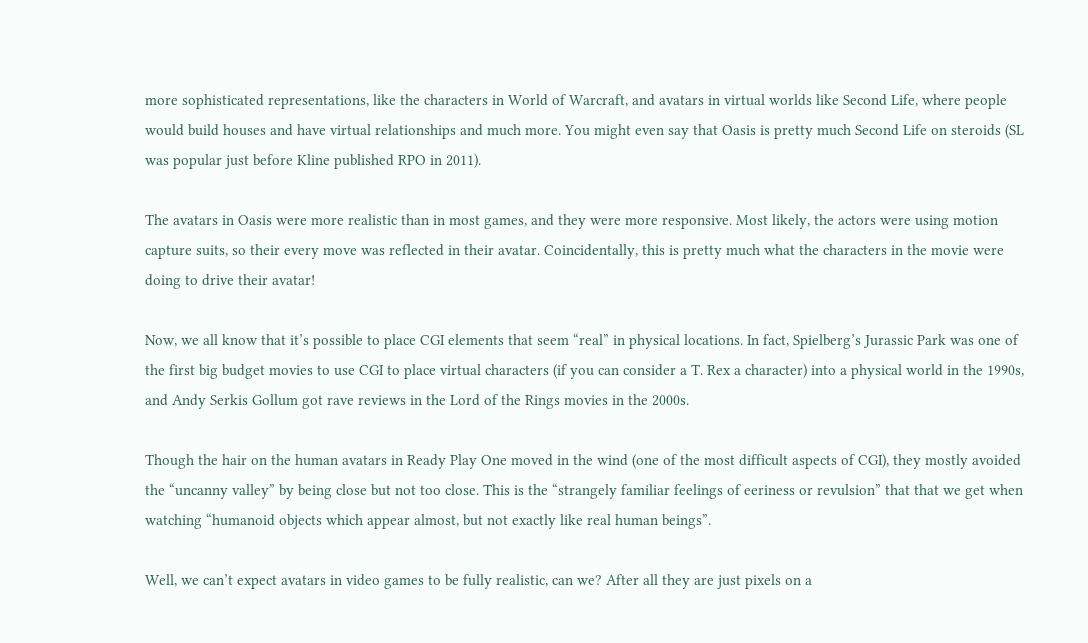more sophisticated representations, like the characters in World of Warcraft, and avatars in virtual worlds like Second Life, where people would build houses and have virtual relationships and much more. You might even say that Oasis is pretty much Second Life on steroids (SL was popular just before Kline published RPO in 2011).

The avatars in Oasis were more realistic than in most games, and they were more responsive. Most likely, the actors were using motion capture suits, so their every move was reflected in their avatar. Coincidentally, this is pretty much what the characters in the movie were doing to drive their avatar!

Now, we all know that it’s possible to place CGI elements that seem “real” in physical locations. In fact, Spielberg’s Jurassic Park was one of the first big budget movies to use CGI to place virtual characters (if you can consider a T. Rex a character) into a physical world in the 1990s, and Andy Serkis Gollum got rave reviews in the Lord of the Rings movies in the 2000s.

Though the hair on the human avatars in Ready Play One moved in the wind (one of the most difficult aspects of CGI), they mostly avoided the “uncanny valley” by being close but not too close. This is the “strangely familiar feelings of eeriness or revulsion” that that we get when watching “humanoid objects which appear almost, but not exactly like real human beings”.

Well, we can’t expect avatars in video games to be fully realistic, can we? After all they are just pixels on a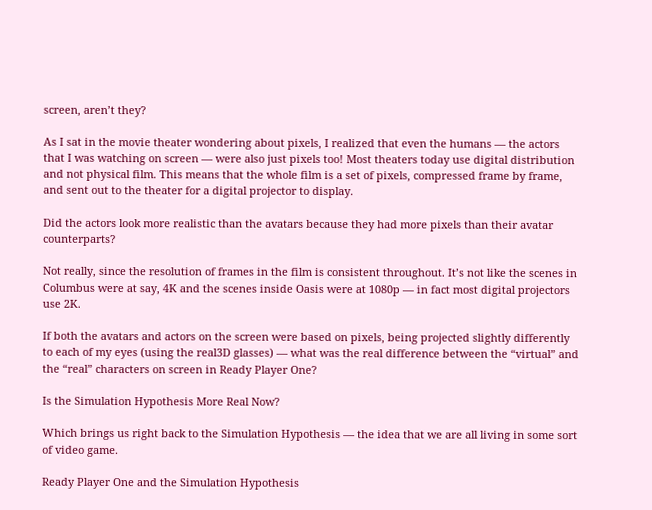screen, aren’t they?

As I sat in the movie theater wondering about pixels, I realized that even the humans — the actors that I was watching on screen — were also just pixels too! Most theaters today use digital distribution and not physical film. This means that the whole film is a set of pixels, compressed frame by frame, and sent out to the theater for a digital projector to display.

Did the actors look more realistic than the avatars because they had more pixels than their avatar counterparts?

Not really, since the resolution of frames in the film is consistent throughout. It’s not like the scenes in Columbus were at say, 4K and the scenes inside Oasis were at 1080p — in fact most digital projectors use 2K.

If both the avatars and actors on the screen were based on pixels, being projected slightly differently to each of my eyes (using the real3D glasses) — what was the real difference between the “virtual” and the “real” characters on screen in Ready Player One?

Is the Simulation Hypothesis More Real Now?

Which brings us right back to the Simulation Hypothesis — the idea that we are all living in some sort of video game.

Ready Player One and the Simulation Hypothesis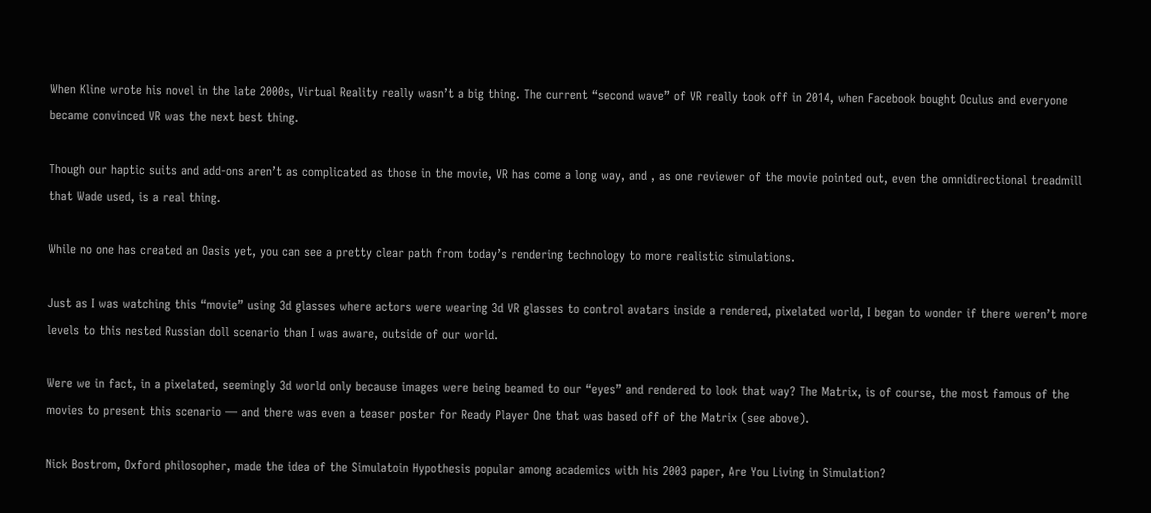When Kline wrote his novel in the late 2000s, Virtual Reality really wasn’t a big thing. The current “second wave” of VR really took off in 2014, when Facebook bought Oculus and everyone became convinced VR was the next best thing.

Though our haptic suits and add-ons aren’t as complicated as those in the movie, VR has come a long way, and , as one reviewer of the movie pointed out, even the omnidirectional treadmill that Wade used, is a real thing.

While no one has created an Oasis yet, you can see a pretty clear path from today’s rendering technology to more realistic simulations.

Just as I was watching this “movie” using 3d glasses where actors were wearing 3d VR glasses to control avatars inside a rendered, pixelated world, I began to wonder if there weren’t more levels to this nested Russian doll scenario than I was aware, outside of our world.

Were we in fact, in a pixelated, seemingly 3d world only because images were being beamed to our “eyes” and rendered to look that way? The Matrix, is of course, the most famous of the movies to present this scenario — and there was even a teaser poster for Ready Player One that was based off of the Matrix (see above).

Nick Bostrom, Oxford philosopher, made the idea of the Simulatoin Hypothesis popular among academics with his 2003 paper, Are You Living in Simulation?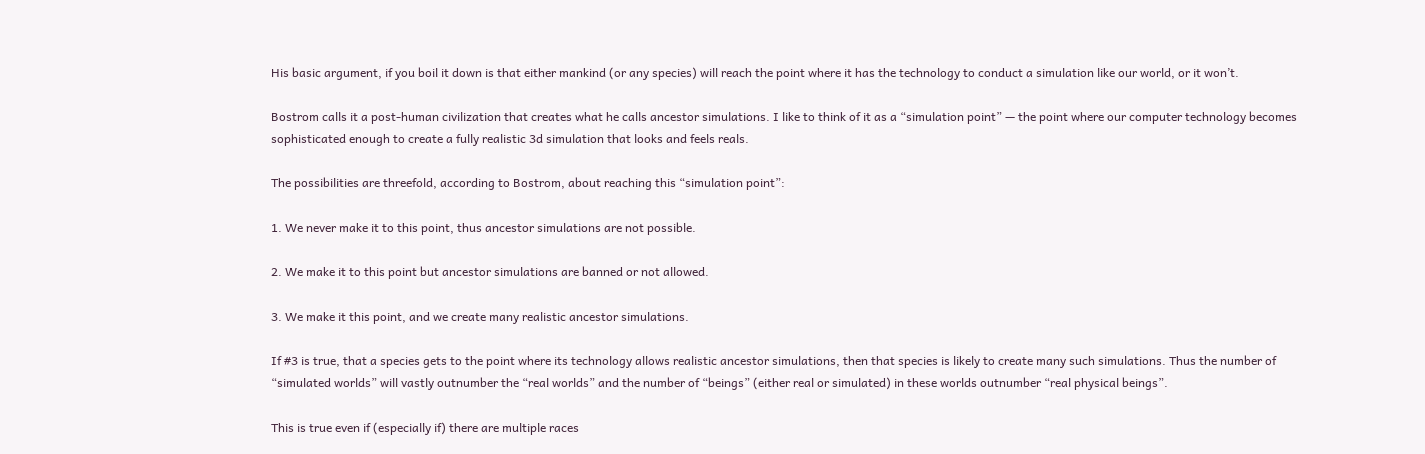His basic argument, if you boil it down is that either mankind (or any species) will reach the point where it has the technology to conduct a simulation like our world, or it won’t.

Bostrom calls it a post-human civilization that creates what he calls ancestor simulations. I like to think of it as a “simulation point” — the point where our computer technology becomes sophisticated enough to create a fully realistic 3d simulation that looks and feels reals.

The possibilities are threefold, according to Bostrom, about reaching this “simulation point”:

1. We never make it to this point, thus ancestor simulations are not possible.

2. We make it to this point but ancestor simulations are banned or not allowed.

3. We make it this point, and we create many realistic ancestor simulations.

If #3 is true, that a species gets to the point where its technology allows realistic ancestor simulations, then that species is likely to create many such simulations. Thus the number of “simulated worlds” will vastly outnumber the “real worlds” and the number of “beings” (either real or simulated) in these worlds outnumber “real physical beings”.

This is true even if (especially if) there are multiple races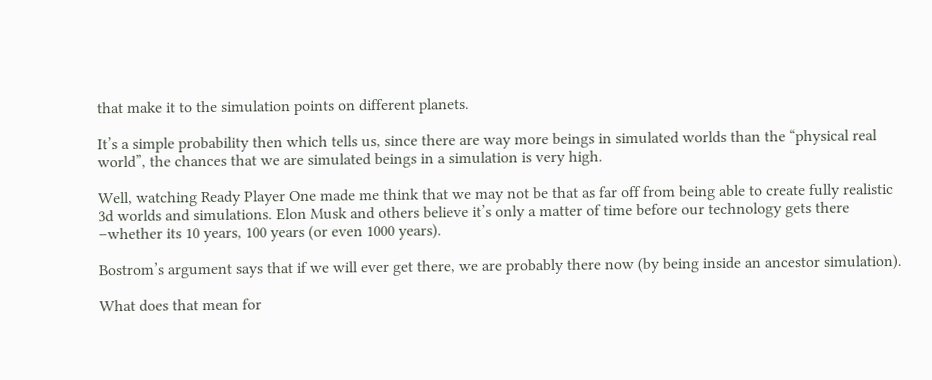that make it to the simulation points on different planets.

It’s a simple probability then which tells us, since there are way more beings in simulated worlds than the “physical real world”, the chances that we are simulated beings in a simulation is very high.

Well, watching Ready Player One made me think that we may not be that as far off from being able to create fully realistic 3d worlds and simulations. Elon Musk and others believe it’s only a matter of time before our technology gets there –whether its 10 years, 100 years (or even 1000 years).

Bostrom’s argument says that if we will ever get there, we are probably there now (by being inside an ancestor simulation).

What does that mean for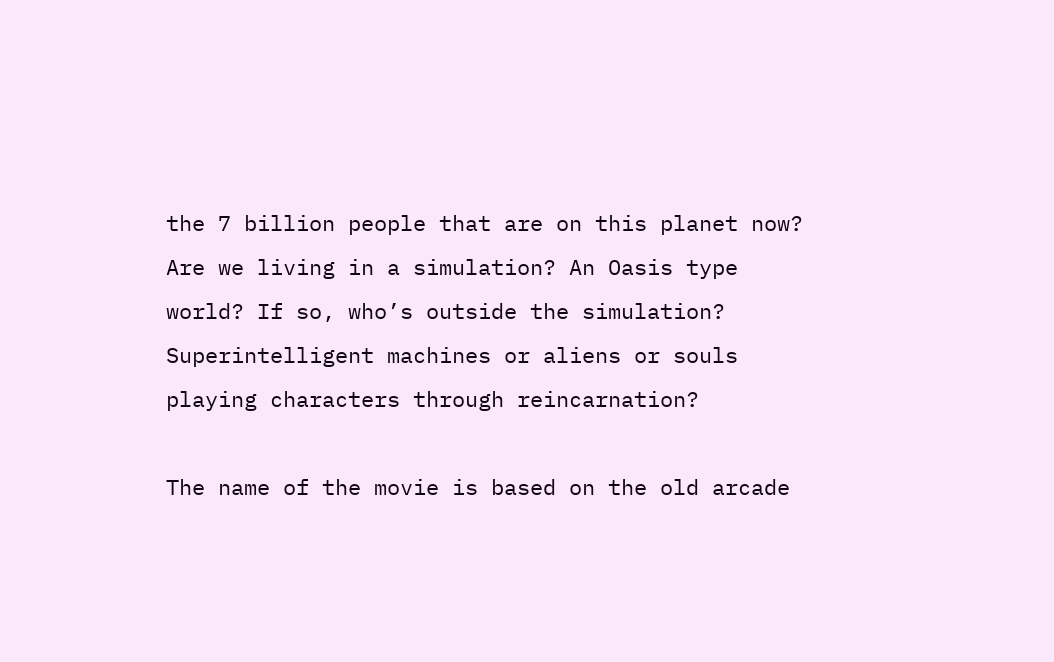the 7 billion people that are on this planet now? Are we living in a simulation? An Oasis type world? If so, who’s outside the simulation? Superintelligent machines or aliens or souls playing characters through reincarnation?

The name of the movie is based on the old arcade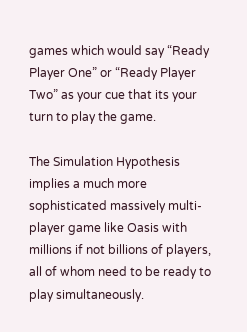games which would say “Ready Player One” or “Ready Player Two” as your cue that its your turn to play the game.

The Simulation Hypothesis implies a much more sophisticated massively multi-player game like Oasis with millions if not billions of players, all of whom need to be ready to play simultaneously.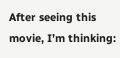After seeing this movie, I’m thinking: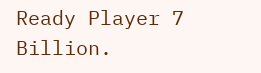Ready Player 7 Billion.